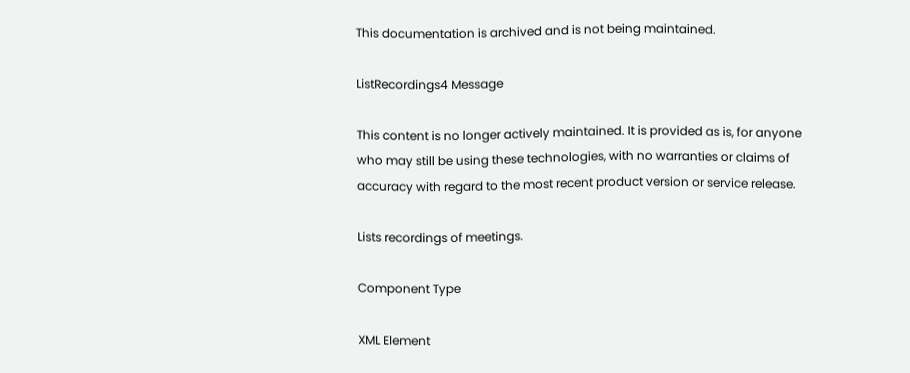This documentation is archived and is not being maintained.

ListRecordings4 Message

This content is no longer actively maintained. It is provided as is, for anyone who may still be using these technologies, with no warranties or claims of accuracy with regard to the most recent product version or service release.

Lists recordings of meetings.

Component Type

XML Element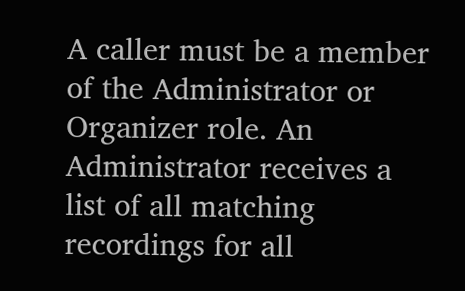A caller must be a member of the Administrator or Organizer role. An Administrator receives a list of all matching recordings for all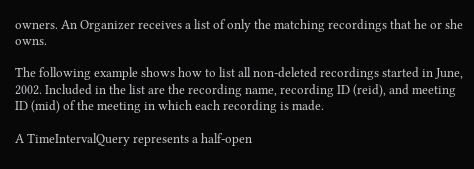owners. An Organizer receives a list of only the matching recordings that he or she owns.

The following example shows how to list all non-deleted recordings started in June, 2002. Included in the list are the recording name, recording ID (reid), and meeting ID (mid) of the meeting in which each recording is made.

A TimeIntervalQuery represents a half-open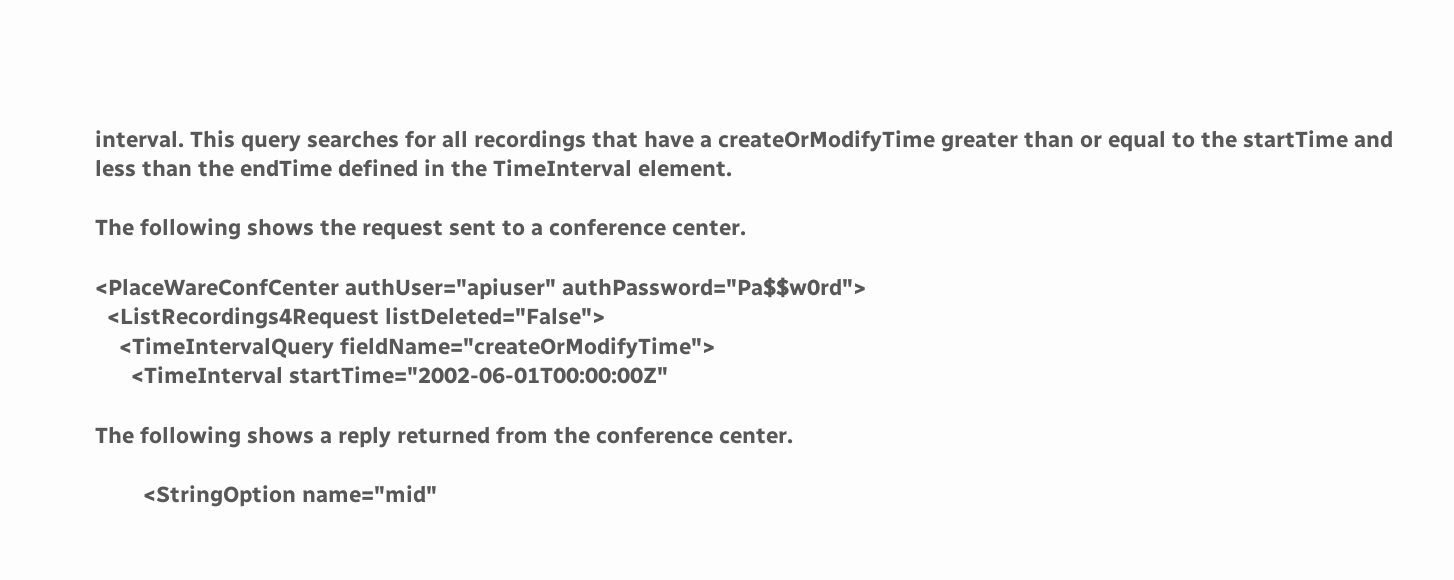interval. This query searches for all recordings that have a createOrModifyTime greater than or equal to the startTime and less than the endTime defined in the TimeInterval element.

The following shows the request sent to a conference center.

<PlaceWareConfCenter authUser="apiuser" authPassword="Pa$$w0rd">
  <ListRecordings4Request listDeleted="False">
    <TimeIntervalQuery fieldName="createOrModifyTime">
      <TimeInterval startTime="2002-06-01T00:00:00Z"

The following shows a reply returned from the conference center.

        <StringOption name="mid"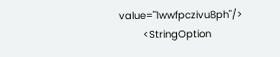value="1wwfpczivu8ph"/>
        <StringOption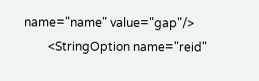name="name" value="gap"/>
        <StringOption name="reid"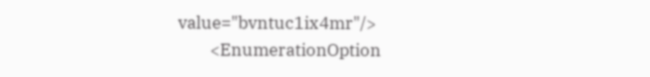value="bvntuc1ix4mr"/>
        <EnumerationOption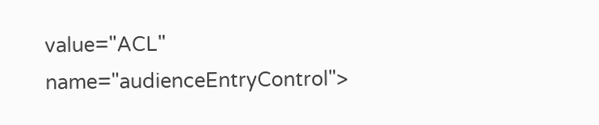value="ACL" name="audienceEntryControl">